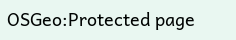OSGeo:Protected page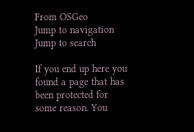From OSGeo
Jump to navigation Jump to search

If you end up here you found a page that has been protected for some reason. You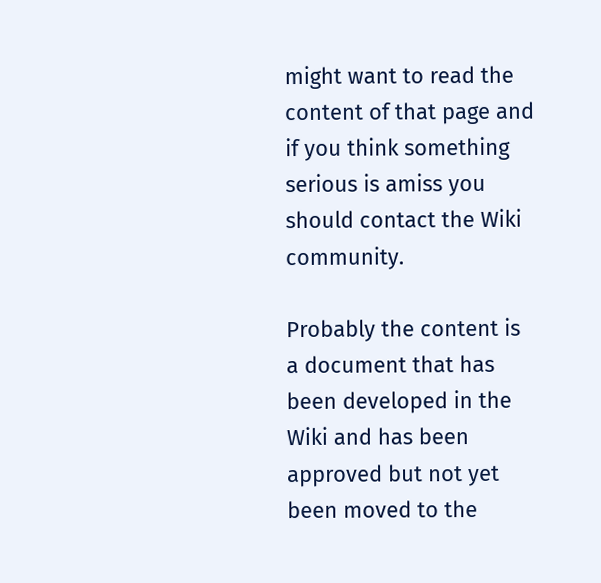might want to read the content of that page and if you think something serious is amiss you should contact the Wiki community.

Probably the content is a document that has been developed in the Wiki and has been approved but not yet been moved to the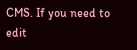CMS. If you need to edit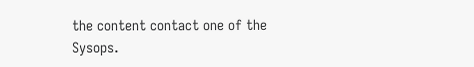the content contact one of the Sysops.